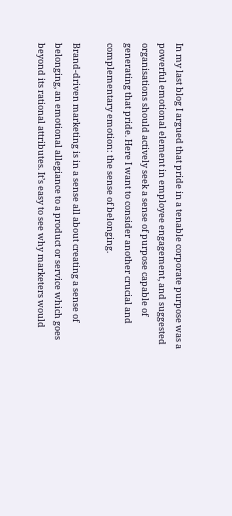In my last blog I argued that pride in a tenable corporate purpose was a powerful emotional element in employee engagement, and suggested organisations should actively seek a sense of purpose capable of generating that pride. Here I want to consider another crucial and complementary emotion: the sense of belonging.

Brand-driven marketing is in a sense all about creating a sense of belonging, an emotional allegiance to a product or service which goes beyond its rational attributes. It’s easy to see why marketers would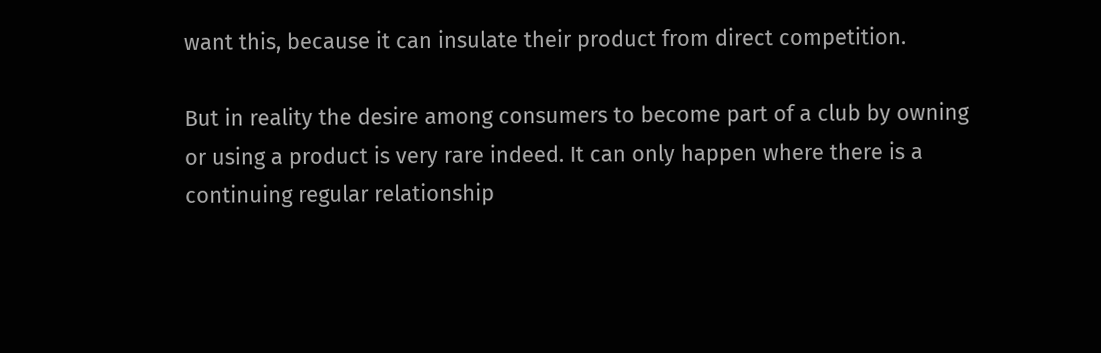want this, because it can insulate their product from direct competition.

But in reality the desire among consumers to become part of a club by owning or using a product is very rare indeed. It can only happen where there is a continuing regular relationship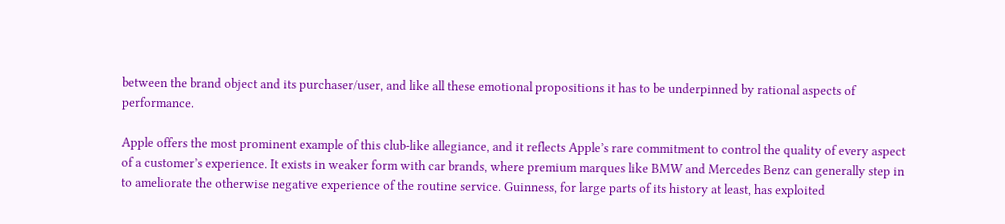between the brand object and its purchaser/user, and like all these emotional propositions it has to be underpinned by rational aspects of performance.

Apple offers the most prominent example of this club-like allegiance, and it reflects Apple’s rare commitment to control the quality of every aspect of a customer’s experience. It exists in weaker form with car brands, where premium marques like BMW and Mercedes Benz can generally step in to ameliorate the otherwise negative experience of the routine service. Guinness, for large parts of its history at least, has exploited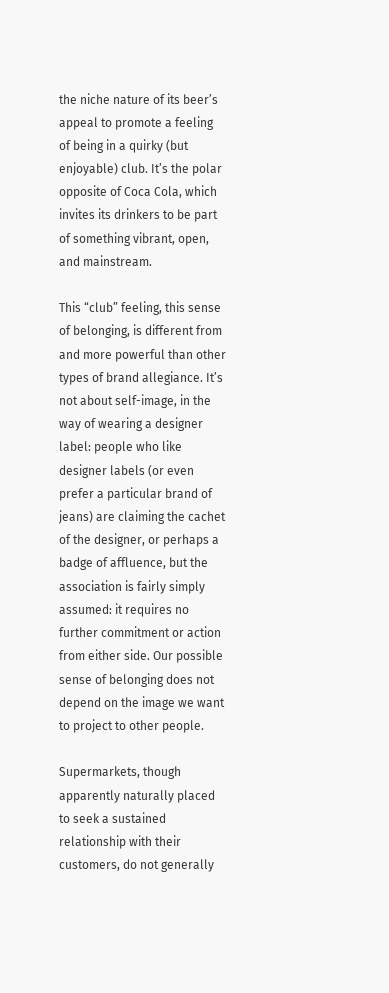the niche nature of its beer’s appeal to promote a feeling of being in a quirky (but enjoyable) club. It’s the polar opposite of Coca Cola, which invites its drinkers to be part of something vibrant, open, and mainstream.

This “club” feeling, this sense of belonging, is different from and more powerful than other types of brand allegiance. It’s not about self-image, in the way of wearing a designer label: people who like designer labels (or even prefer a particular brand of jeans) are claiming the cachet of the designer, or perhaps a badge of affluence, but the association is fairly simply assumed: it requires no further commitment or action from either side. Our possible sense of belonging does not depend on the image we want to project to other people.

Supermarkets, though apparently naturally placed to seek a sustained relationship with their customers, do not generally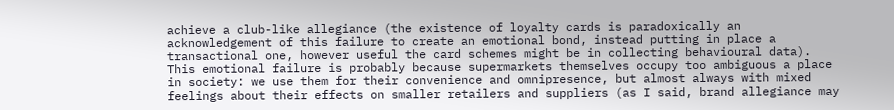achieve a club-like allegiance (the existence of loyalty cards is paradoxically an acknowledgement of this failure to create an emotional bond, instead putting in place a transactional one, however useful the card schemes might be in collecting behavioural data). This emotional failure is probably because supermarkets themselves occupy too ambiguous a place in society: we use them for their convenience and omnipresence, but almost always with mixed feelings about their effects on smaller retailers and suppliers (as I said, brand allegiance may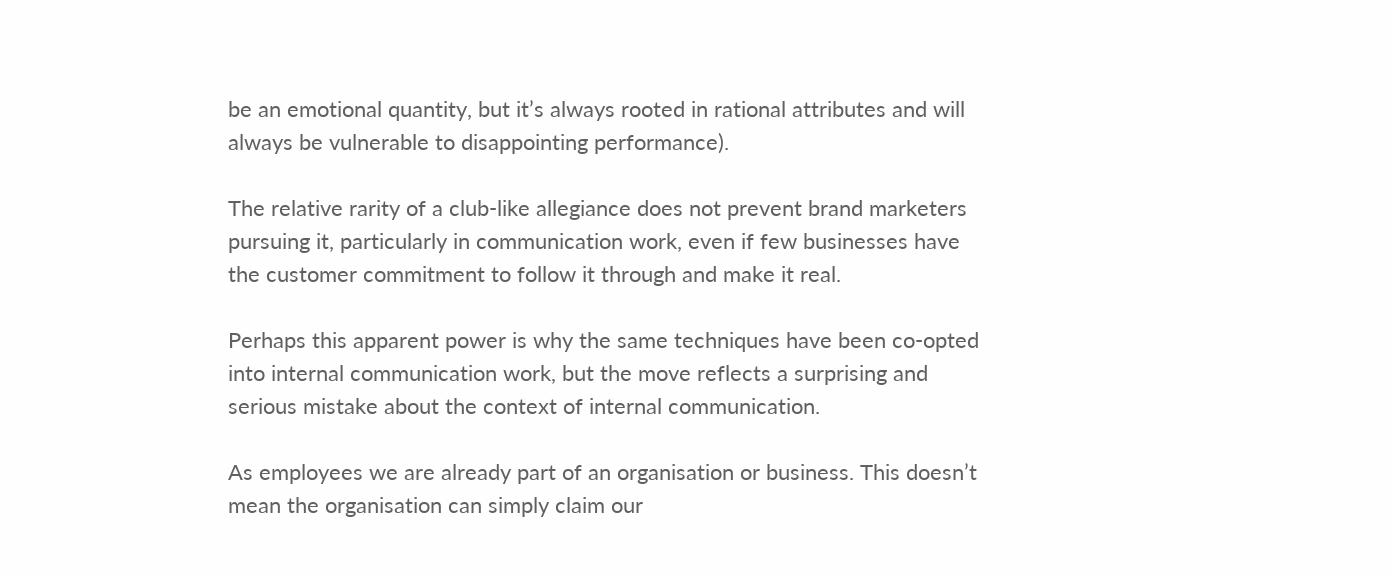be an emotional quantity, but it’s always rooted in rational attributes and will always be vulnerable to disappointing performance).

The relative rarity of a club-like allegiance does not prevent brand marketers pursuing it, particularly in communication work, even if few businesses have the customer commitment to follow it through and make it real.

Perhaps this apparent power is why the same techniques have been co-opted into internal communication work, but the move reflects a surprising and serious mistake about the context of internal communication.

As employees we are already part of an organisation or business. This doesn’t mean the organisation can simply claim our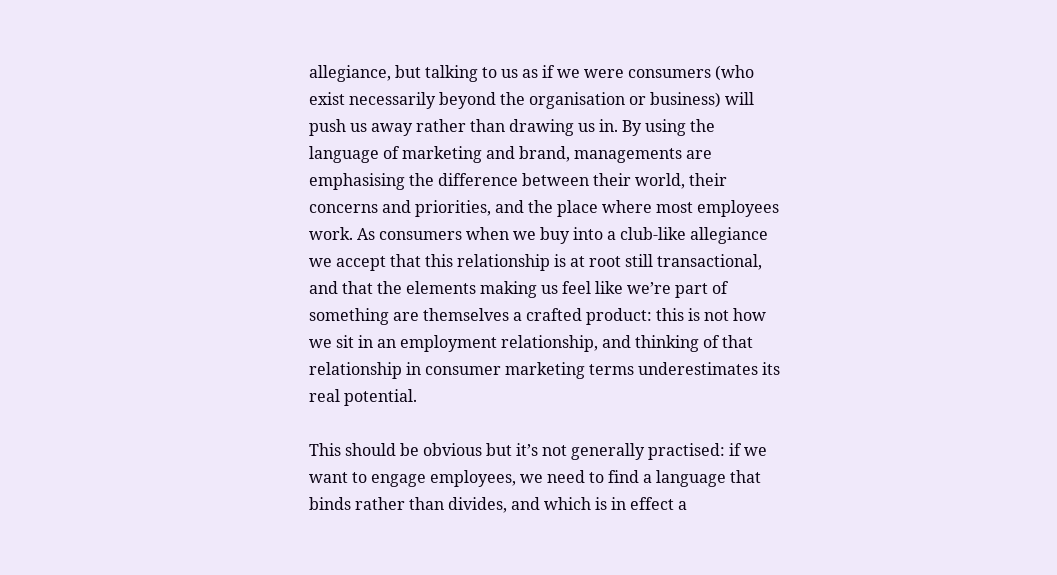allegiance, but talking to us as if we were consumers (who exist necessarily beyond the organisation or business) will push us away rather than drawing us in. By using the language of marketing and brand, managements are emphasising the difference between their world, their concerns and priorities, and the place where most employees work. As consumers when we buy into a club-like allegiance we accept that this relationship is at root still transactional, and that the elements making us feel like we’re part of something are themselves a crafted product: this is not how we sit in an employment relationship, and thinking of that relationship in consumer marketing terms underestimates its real potential.

This should be obvious but it’s not generally practised: if we want to engage employees, we need to find a language that binds rather than divides, and which is in effect a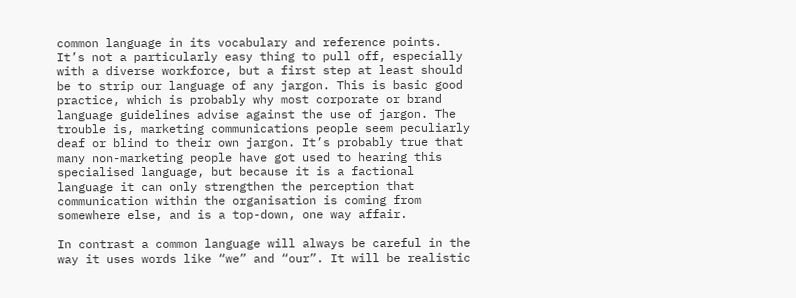common language in its vocabulary and reference points. It’s not a particularly easy thing to pull off, especially with a diverse workforce, but a first step at least should be to strip our language of any jargon. This is basic good practice, which is probably why most corporate or brand language guidelines advise against the use of jargon. The trouble is, marketing communications people seem peculiarly deaf or blind to their own jargon. It’s probably true that many non-marketing people have got used to hearing this specialised language, but because it is a factional language it can only strengthen the perception that communication within the organisation is coming from somewhere else, and is a top-down, one way affair.

In contrast a common language will always be careful in the way it uses words like “we” and “our”. It will be realistic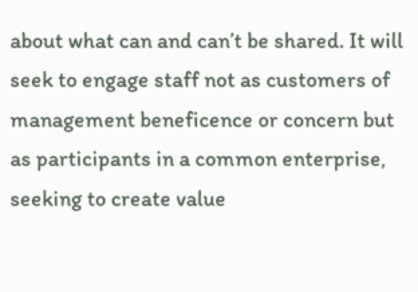about what can and can’t be shared. It will seek to engage staff not as customers of management beneficence or concern but as participants in a common enterprise, seeking to create value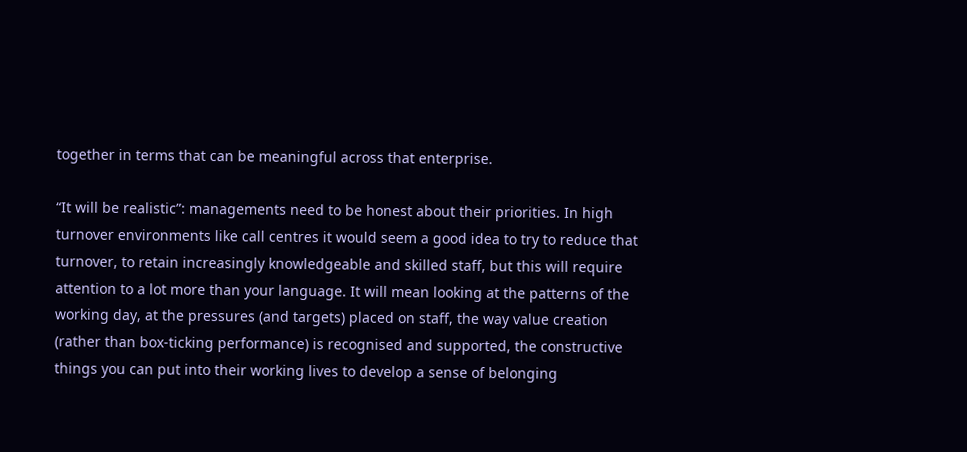together in terms that can be meaningful across that enterprise.

“It will be realistic”: managements need to be honest about their priorities. In high turnover environments like call centres it would seem a good idea to try to reduce that turnover, to retain increasingly knowledgeable and skilled staff, but this will require attention to a lot more than your language. It will mean looking at the patterns of the working day, at the pressures (and targets) placed on staff, the way value creation (rather than box-ticking performance) is recognised and supported, the constructive things you can put into their working lives to develop a sense of belonging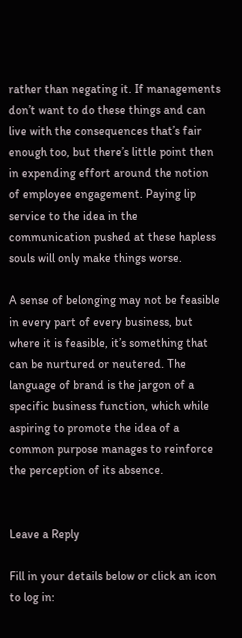rather than negating it. If managements don’t want to do these things and can live with the consequences that’s fair enough too, but there’s little point then in expending effort around the notion of employee engagement. Paying lip service to the idea in the communication pushed at these hapless souls will only make things worse.

A sense of belonging may not be feasible in every part of every business, but where it is feasible, it’s something that can be nurtured or neutered. The language of brand is the jargon of a specific business function, which while aspiring to promote the idea of a common purpose manages to reinforce the perception of its absence.


Leave a Reply

Fill in your details below or click an icon to log in: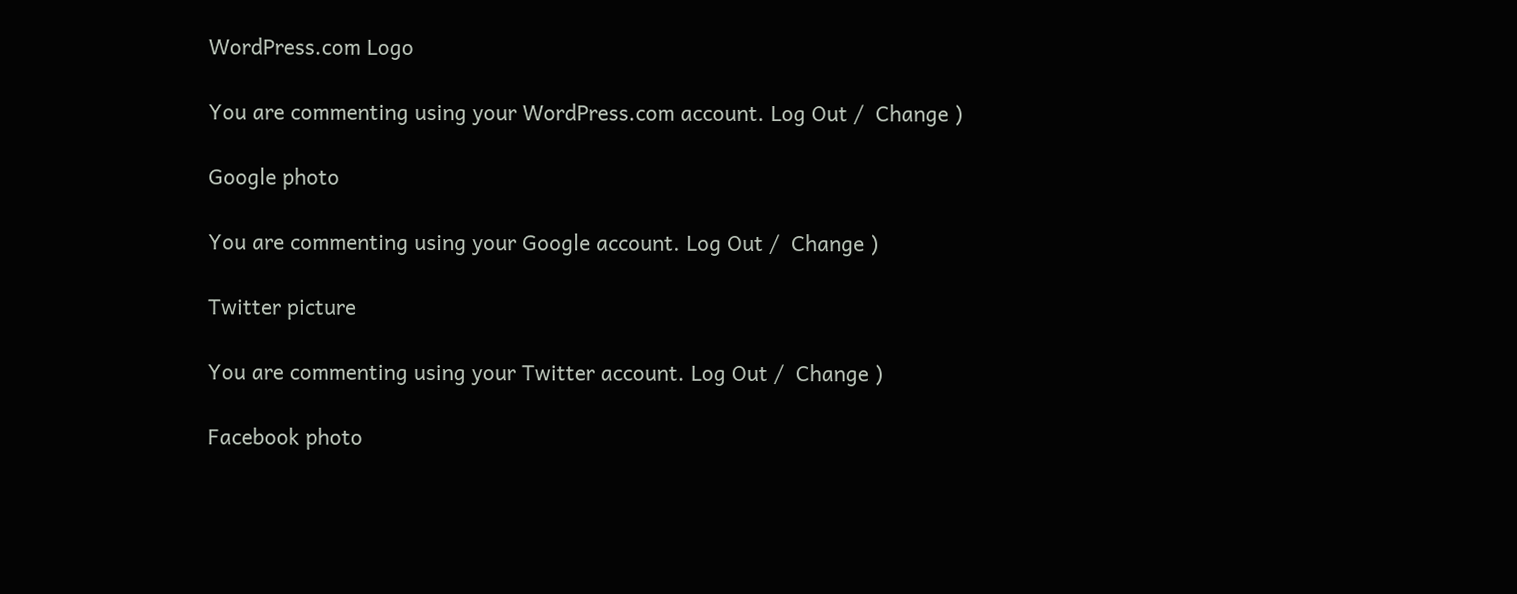WordPress.com Logo

You are commenting using your WordPress.com account. Log Out /  Change )

Google photo

You are commenting using your Google account. Log Out /  Change )

Twitter picture

You are commenting using your Twitter account. Log Out /  Change )

Facebook photo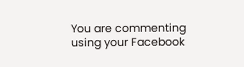You are commenting using your Facebook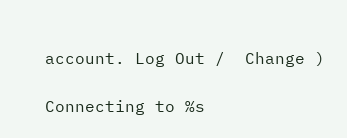account. Log Out /  Change )

Connecting to %s